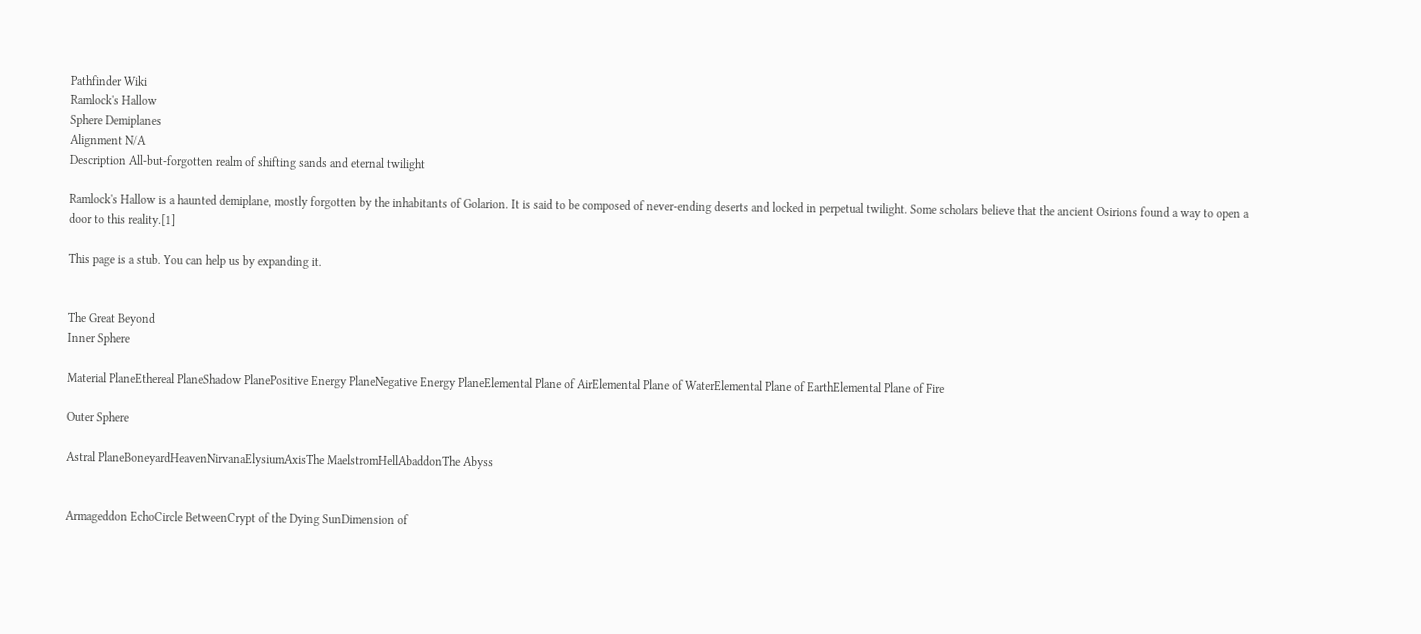Pathfinder Wiki
Ramlock's Hallow
Sphere Demiplanes
Alignment N/A
Description All-but-forgotten realm of shifting sands and eternal twilight

Ramlock's Hallow is a haunted demiplane, mostly forgotten by the inhabitants of Golarion. It is said to be composed of never-ending deserts and locked in perpetual twilight. Some scholars believe that the ancient Osirions found a way to open a door to this reality.[1]

This page is a stub. You can help us by expanding it.


The Great Beyond
Inner Sphere

Material PlaneEthereal PlaneShadow PlanePositive Energy PlaneNegative Energy PlaneElemental Plane of AirElemental Plane of WaterElemental Plane of EarthElemental Plane of Fire

Outer Sphere

Astral PlaneBoneyardHeavenNirvanaElysiumAxisThe MaelstromHellAbaddonThe Abyss


Armageddon EchoCircle BetweenCrypt of the Dying SunDimension of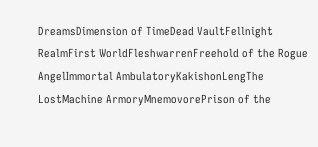DreamsDimension of TimeDead VaultFellnight RealmFirst WorldFleshwarrenFreehold of the Rogue AngelImmortal AmbulatoryKakishonLengThe LostMachine ArmoryMnemovorePrison of the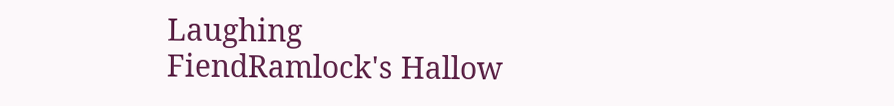Laughing FiendRamlock's Hallow